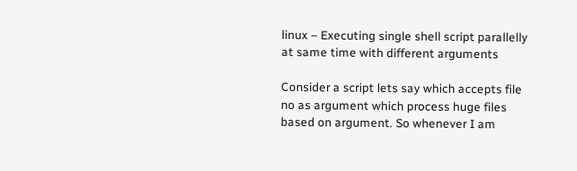linux – Executing single shell script parallelly at same time with different arguments

Consider a script lets say which accepts file no as argument which process huge files based on argument. So whenever I am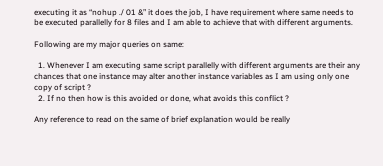executing it as “nohup ./ 01 &” it does the job, I have requirement where same needs to be executed parallelly for 8 files and I am able to achieve that with different arguments.

Following are my major queries on same:

  1. Whenever I am executing same script parallelly with different arguments are their any chances that one instance may alter another instance variables as I am using only one copy of script ?
  2. If no then how is this avoided or done, what avoids this conflict ?

Any reference to read on the same of brief explanation would be really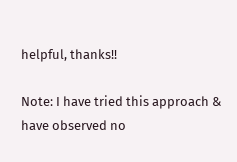helpful, thanks!!

Note: I have tried this approach & have observed no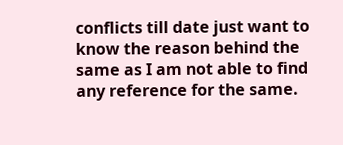conflicts till date just want to know the reason behind the same as I am not able to find any reference for the same.